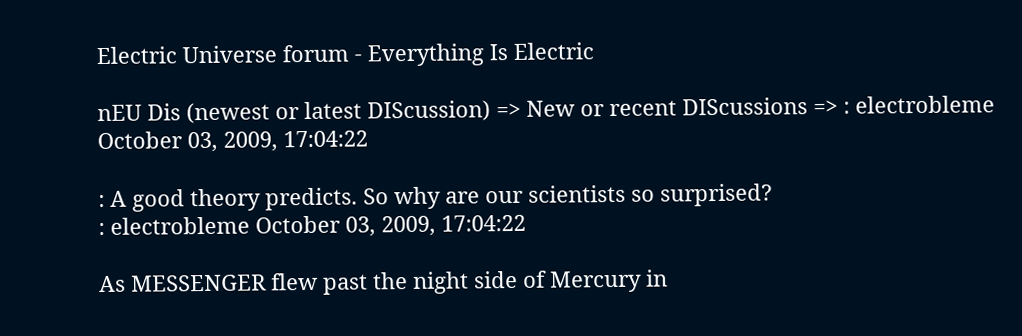Electric Universe forum - Everything Is Electric

nEU Dis (newest or latest DIScussion) => New or recent DIScussions => : electrobleme October 03, 2009, 17:04:22

: A good theory predicts. So why are our scientists so surprised?
: electrobleme October 03, 2009, 17:04:22

As MESSENGER flew past the night side of Mercury in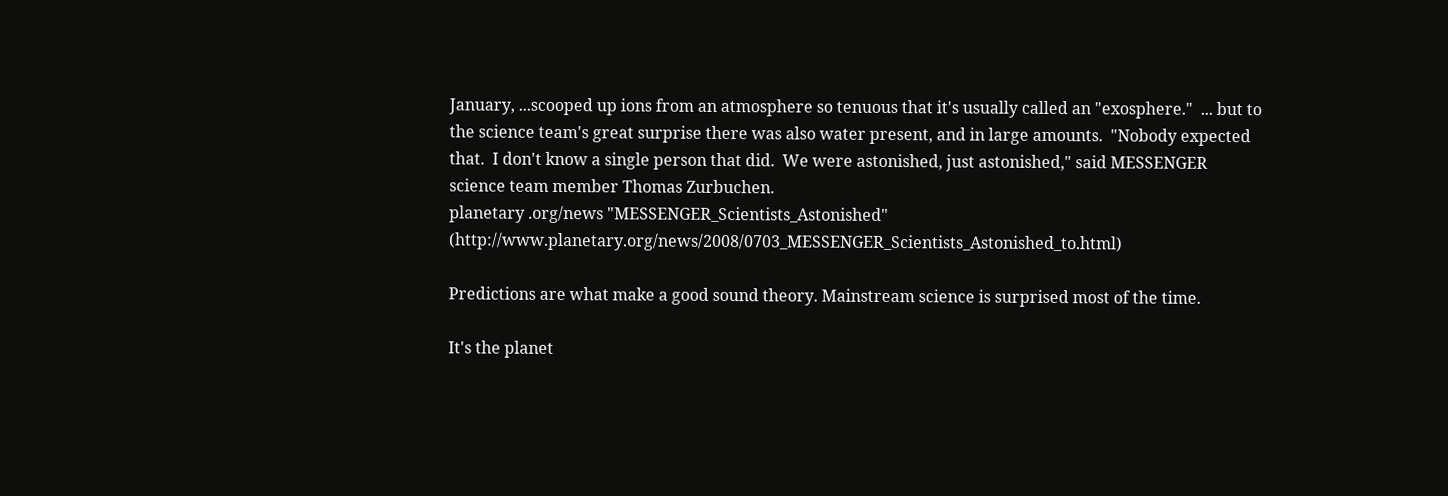January, ...scooped up ions from an atmosphere so tenuous that it's usually called an "exosphere."  ... but to the science team's great surprise there was also water present, and in large amounts.  "Nobody expected that.  I don't know a single person that did.  We were astonished, just astonished," said MESSENGER science team member Thomas Zurbuchen.
planetary .org/news "MESSENGER_Scientists_Astonished" (http://www.planetary.org/news/2008/0703_MESSENGER_Scientists_Astonished_to.html)

Predictions are what make a good sound theory. Mainstream science is surprised most of the time.

It's the planet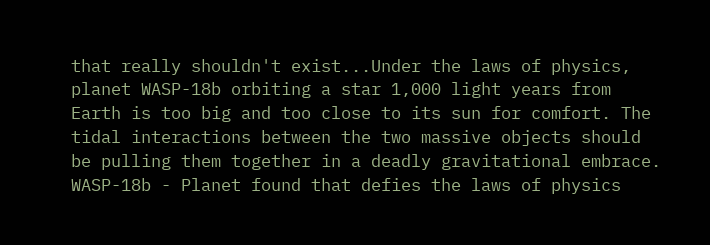that really shouldn't exist...Under the laws of physics, planet WASP-18b orbiting a star 1,000 light years from Earth is too big and too close to its sun for comfort. The tidal interactions between the two massive objects should be pulling them together in a deadly gravitational embrace.
WASP-18b - Planet found that defies the laws of physics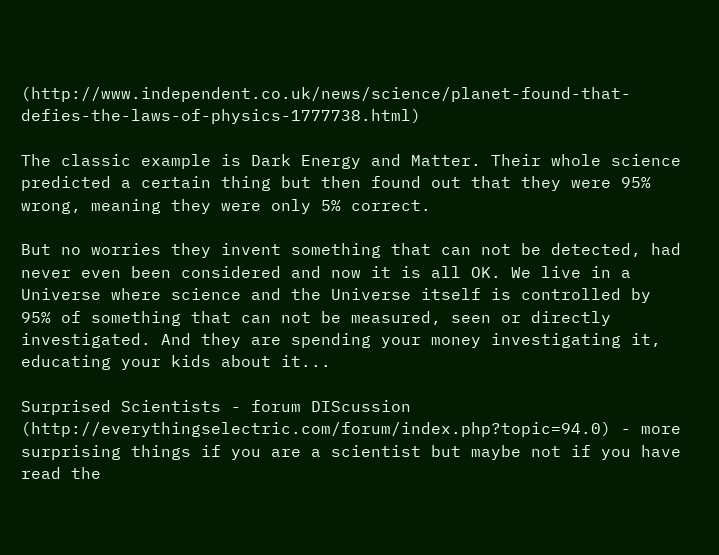(http://www.independent.co.uk/news/science/planet-found-that-defies-the-laws-of-physics-1777738.html)

The classic example is Dark Energy and Matter. Their whole science predicted a certain thing but then found out that they were 95% wrong, meaning they were only 5% correct.

But no worries they invent something that can not be detected, had never even been considered and now it is all OK. We live in a Universe where science and the Universe itself is controlled by 95% of something that can not be measured, seen or directly investigated. And they are spending your money investigating it, educating your kids about it...

Surprised Scientists - forum DIScussion (http://everythingselectric.com/forum/index.php?topic=94.0) - more surprising things if you are a scientist but maybe not if you have read the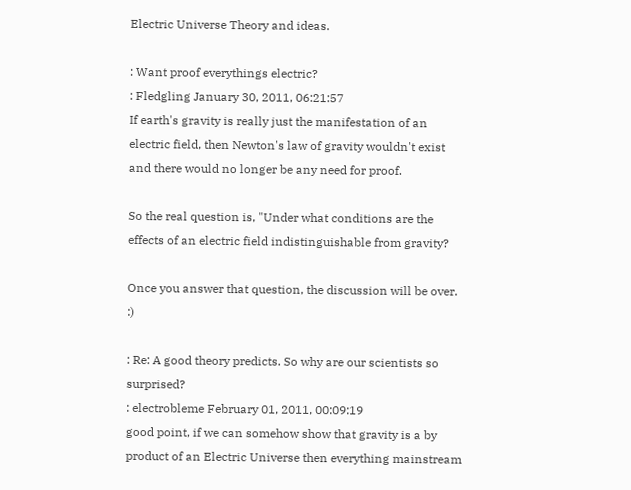Electric Universe Theory and ideas.

: Want proof everythings electric?
: Fledgling January 30, 2011, 06:21:57
If earth's gravity is really just the manifestation of an electric field, then Newton's law of gravity wouldn't exist and there would no longer be any need for proof.

So the real question is, "Under what conditions are the effects of an electric field indistinguishable from gravity?

Once you answer that question, the discussion will be over. :)

: Re: A good theory predicts. So why are our scientists so surprised?
: electrobleme February 01, 2011, 00:09:19
good point, if we can somehow show that gravity is a by product of an Electric Universe then everything mainstream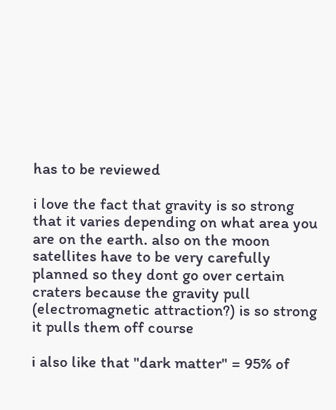has to be reviewed

i love the fact that gravity is so strong that it varies depending on what area you are on the earth. also on the moon satellites have to be very carefully planned so they dont go over certain craters because the gravity pull (electromagnetic attraction?) is so strong it pulls them off course

i also like that "dark matter" = 95% of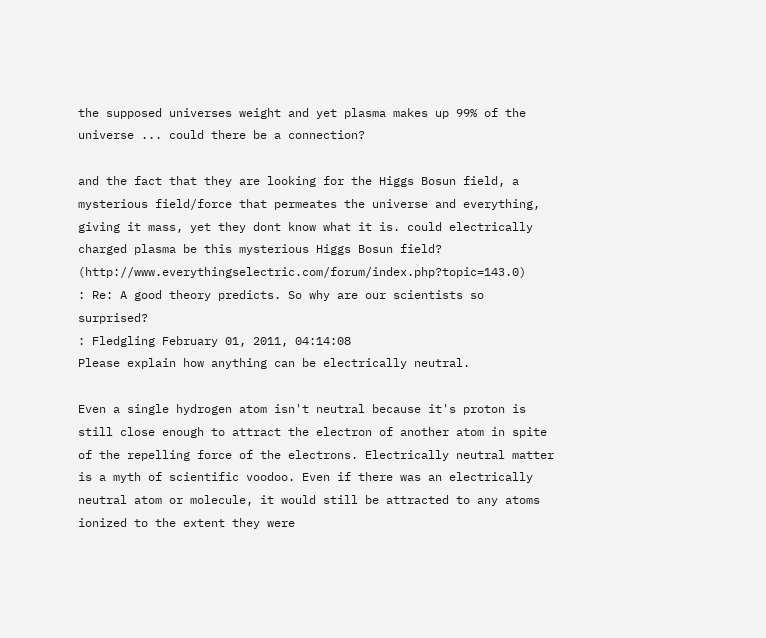the supposed universes weight and yet plasma makes up 99% of the universe ... could there be a connection?

and the fact that they are looking for the Higgs Bosun field, a mysterious field/force that permeates the universe and everything, giving it mass, yet they dont know what it is. could electrically charged plasma be this mysterious Higgs Bosun field? (http://www.everythingselectric.com/forum/index.php?topic=143.0)
: Re: A good theory predicts. So why are our scientists so surprised?
: Fledgling February 01, 2011, 04:14:08
Please explain how anything can be electrically neutral.

Even a single hydrogen atom isn't neutral because it's proton is still close enough to attract the electron of another atom in spite of the repelling force of the electrons. Electrically neutral matter is a myth of scientific voodoo. Even if there was an electrically neutral atom or molecule, it would still be attracted to any atoms ionized to the extent they were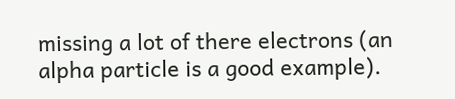missing a lot of there electrons (an alpha particle is a good example).